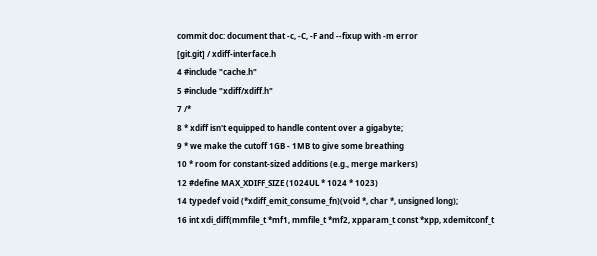commit doc: document that -c, -C, -F and --fixup with -m error
[git.git] / xdiff-interface.h
4 #include "cache.h"
5 #include "xdiff/xdiff.h"
7 /*
8 * xdiff isn't equipped to handle content over a gigabyte;
9 * we make the cutoff 1GB - 1MB to give some breathing
10 * room for constant-sized additions (e.g., merge markers)
12 #define MAX_XDIFF_SIZE (1024UL * 1024 * 1023)
14 typedef void (*xdiff_emit_consume_fn)(void *, char *, unsigned long);
16 int xdi_diff(mmfile_t *mf1, mmfile_t *mf2, xpparam_t const *xpp, xdemitconf_t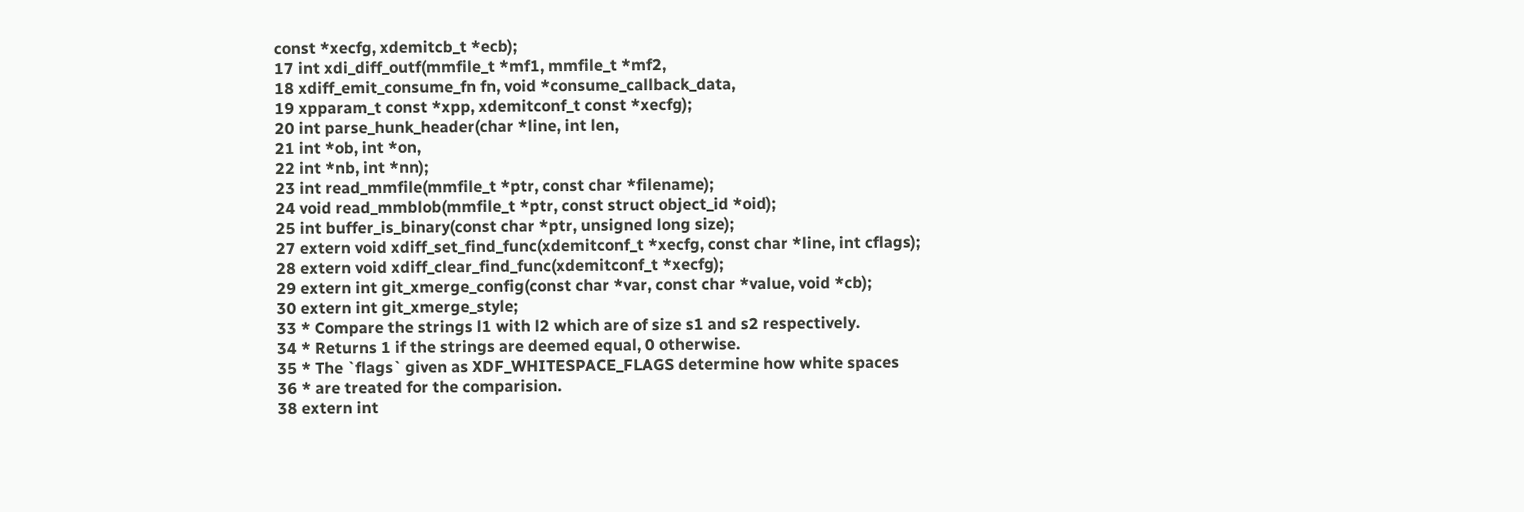const *xecfg, xdemitcb_t *ecb);
17 int xdi_diff_outf(mmfile_t *mf1, mmfile_t *mf2,
18 xdiff_emit_consume_fn fn, void *consume_callback_data,
19 xpparam_t const *xpp, xdemitconf_t const *xecfg);
20 int parse_hunk_header(char *line, int len,
21 int *ob, int *on,
22 int *nb, int *nn);
23 int read_mmfile(mmfile_t *ptr, const char *filename);
24 void read_mmblob(mmfile_t *ptr, const struct object_id *oid);
25 int buffer_is_binary(const char *ptr, unsigned long size);
27 extern void xdiff_set_find_func(xdemitconf_t *xecfg, const char *line, int cflags);
28 extern void xdiff_clear_find_func(xdemitconf_t *xecfg);
29 extern int git_xmerge_config(const char *var, const char *value, void *cb);
30 extern int git_xmerge_style;
33 * Compare the strings l1 with l2 which are of size s1 and s2 respectively.
34 * Returns 1 if the strings are deemed equal, 0 otherwise.
35 * The `flags` given as XDF_WHITESPACE_FLAGS determine how white spaces
36 * are treated for the comparision.
38 extern int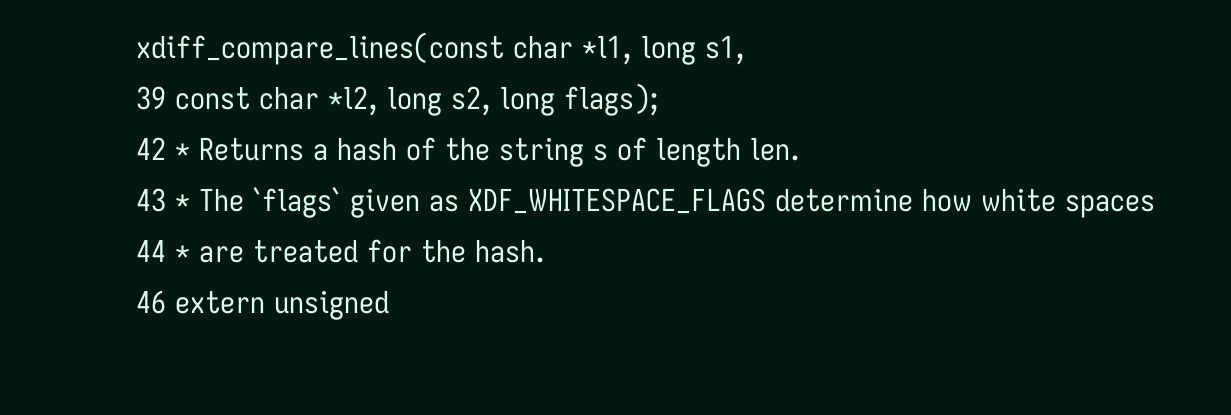xdiff_compare_lines(const char *l1, long s1,
39 const char *l2, long s2, long flags);
42 * Returns a hash of the string s of length len.
43 * The `flags` given as XDF_WHITESPACE_FLAGS determine how white spaces
44 * are treated for the hash.
46 extern unsigned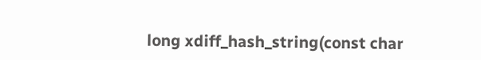long xdiff_hash_string(const char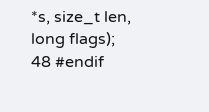*s, size_t len, long flags);
48 #endif